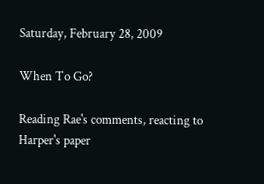Saturday, February 28, 2009

When To Go?

Reading Rae's comments, reacting to Harper's paper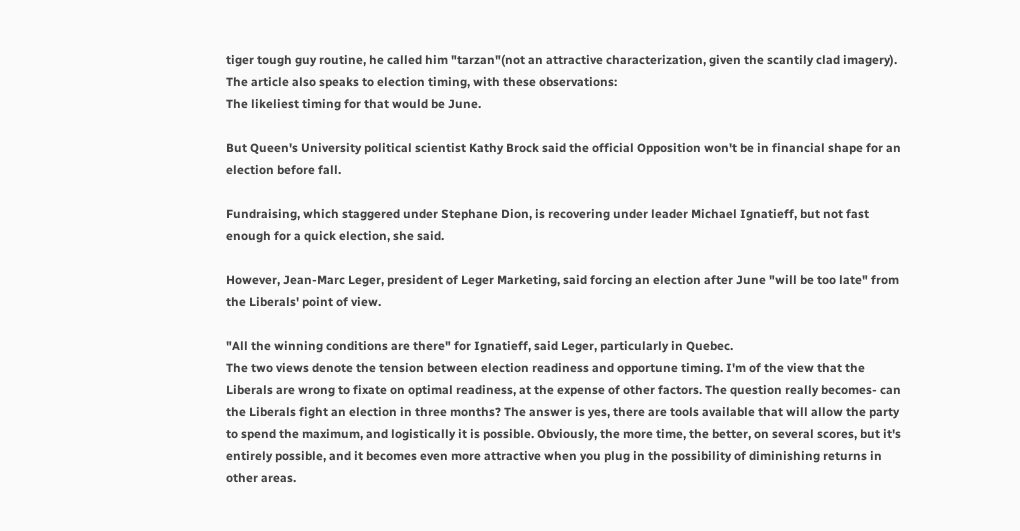tiger tough guy routine, he called him "tarzan"(not an attractive characterization, given the scantily clad imagery). The article also speaks to election timing, with these observations:
The likeliest timing for that would be June.

But Queen's University political scientist Kathy Brock said the official Opposition won't be in financial shape for an election before fall.

Fundraising, which staggered under Stephane Dion, is recovering under leader Michael Ignatieff, but not fast enough for a quick election, she said.

However, Jean-Marc Leger, president of Leger Marketing, said forcing an election after June "will be too late" from the Liberals' point of view.

"All the winning conditions are there" for Ignatieff, said Leger, particularly in Quebec.
The two views denote the tension between election readiness and opportune timing. I'm of the view that the Liberals are wrong to fixate on optimal readiness, at the expense of other factors. The question really becomes- can the Liberals fight an election in three months? The answer is yes, there are tools available that will allow the party to spend the maximum, and logistically it is possible. Obviously, the more time, the better, on several scores, but it's entirely possible, and it becomes even more attractive when you plug in the possibility of diminishing returns in other areas.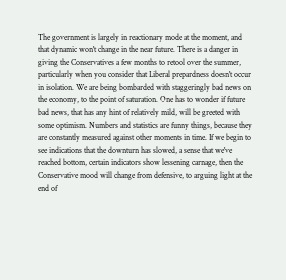The government is largely in reactionary mode at the moment, and that dynamic won't change in the near future. There is a danger in giving the Conservatives a few months to retool over the summer, particularly when you consider that Liberal prepardness doesn't occur in isolation. We are being bombarded with staggeringly bad news on the economy, to the point of saturation. One has to wonder if future bad news, that has any hint of relatively mild, will be greeted with some optimism. Numbers and statistics are funny things, because they are constantly measured against other moments in time. If we begin to see indications that the downturn has slowed, a sense that we've reached bottom, certain indicators show lessening carnage, then the Conservative mood will change from defensive, to arguing light at the end of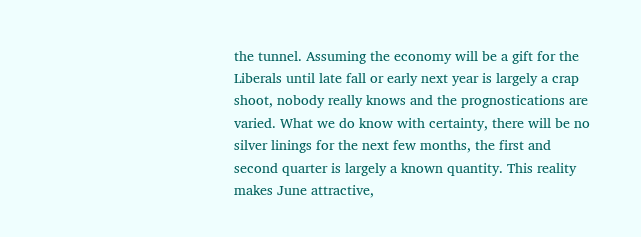the tunnel. Assuming the economy will be a gift for the Liberals until late fall or early next year is largely a crap shoot, nobody really knows and the prognostications are varied. What we do know with certainty, there will be no silver linings for the next few months, the first and second quarter is largely a known quantity. This reality makes June attractive,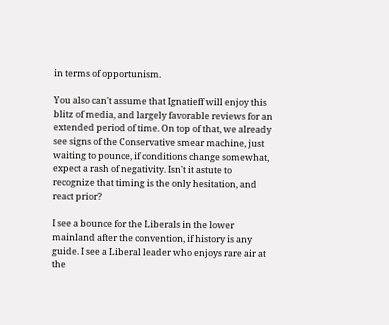in terms of opportunism.

You also can't assume that Ignatieff will enjoy this blitz of media, and largely favorable reviews for an extended period of time. On top of that, we already see signs of the Conservative smear machine, just waiting to pounce, if conditions change somewhat, expect a rash of negativity. Isn't it astute to recognize that timing is the only hesitation, and react prior?

I see a bounce for the Liberals in the lower mainland after the convention, if history is any guide. I see a Liberal leader who enjoys rare air at the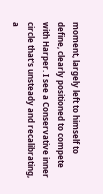moment, largely left to himself to define, clearly positioned to compete with Harper. I see a Conservative inner circle that's unsteady and recalibrating, a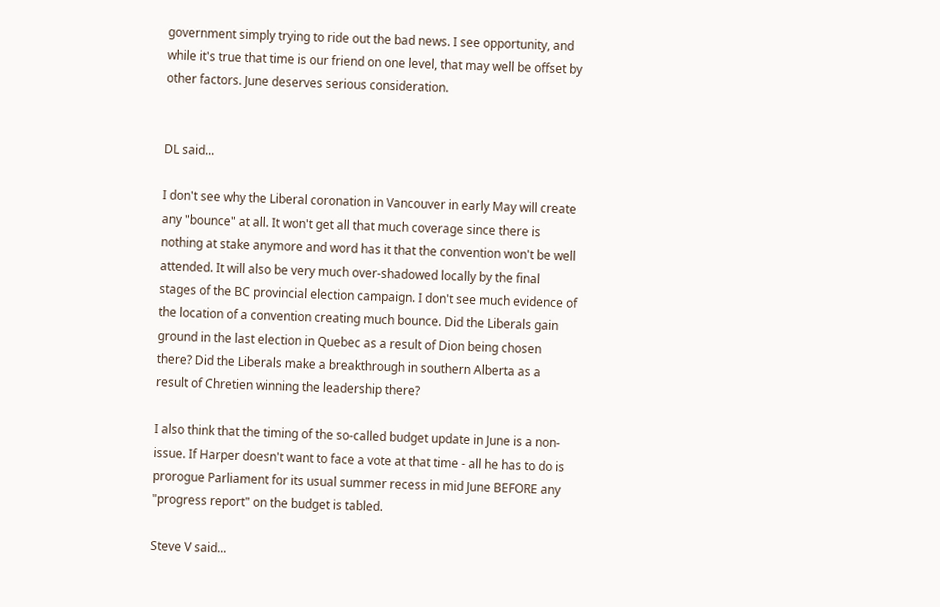government simply trying to ride out the bad news. I see opportunity, and while it's true that time is our friend on one level, that may well be offset by other factors. June deserves serious consideration.


DL said...

I don't see why the Liberal coronation in Vancouver in early May will create any "bounce" at all. It won't get all that much coverage since there is nothing at stake anymore and word has it that the convention won't be well attended. It will also be very much over-shadowed locally by the final stages of the BC provincial election campaign. I don't see much evidence of the location of a convention creating much bounce. Did the Liberals gain ground in the last election in Quebec as a result of Dion being chosen there? Did the Liberals make a breakthrough in southern Alberta as a result of Chretien winning the leadership there?

I also think that the timing of the so-called budget update in June is a non-issue. If Harper doesn't want to face a vote at that time - all he has to do is prorogue Parliament for its usual summer recess in mid June BEFORE any "progress report" on the budget is tabled.

Steve V said...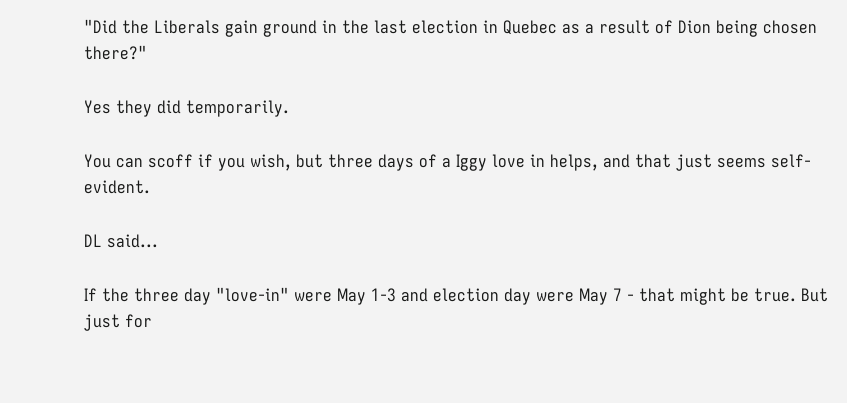"Did the Liberals gain ground in the last election in Quebec as a result of Dion being chosen there?"

Yes they did temporarily.

You can scoff if you wish, but three days of a Iggy love in helps, and that just seems self-evident.

DL said...

If the three day "love-in" were May 1-3 and election day were May 7 - that might be true. But just for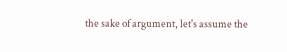the sake of argument, let's assume the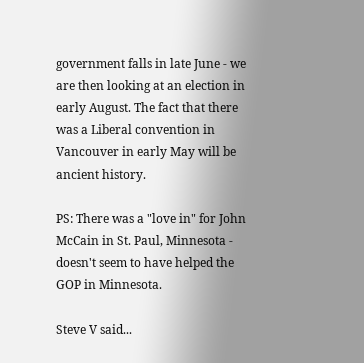government falls in late June - we are then looking at an election in early August. The fact that there was a Liberal convention in Vancouver in early May will be ancient history.

PS: There was a "love in" for John McCain in St. Paul, Minnesota - doesn't seem to have helped the GOP in Minnesota.

Steve V said...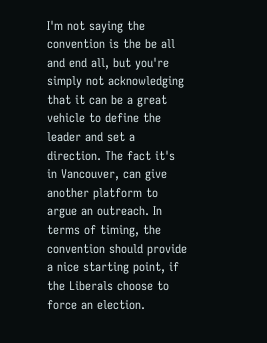I'm not saying the convention is the be all and end all, but you're simply not acknowledging that it can be a great vehicle to define the leader and set a direction. The fact it's in Vancouver, can give another platform to argue an outreach. In terms of timing, the convention should provide a nice starting point, if the Liberals choose to force an election.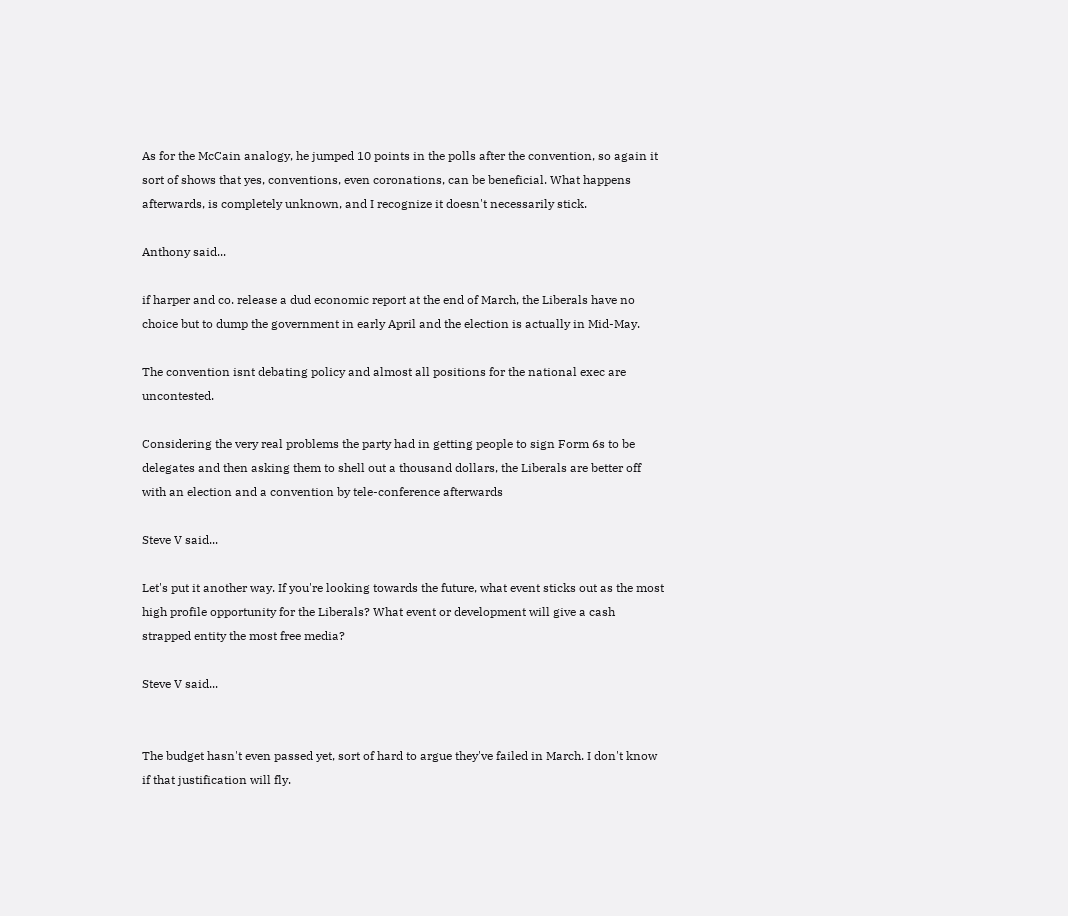As for the McCain analogy, he jumped 10 points in the polls after the convention, so again it sort of shows that yes, conventions, even coronations, can be beneficial. What happens afterwards, is completely unknown, and I recognize it doesn't necessarily stick.

Anthony said...

if harper and co. release a dud economic report at the end of March, the Liberals have no choice but to dump the government in early April and the election is actually in Mid-May.

The convention isnt debating policy and almost all positions for the national exec are uncontested.

Considering the very real problems the party had in getting people to sign Form 6s to be delegates and then asking them to shell out a thousand dollars, the Liberals are better off with an election and a convention by tele-conference afterwards

Steve V said...

Let's put it another way. If you're looking towards the future, what event sticks out as the most high profile opportunity for the Liberals? What event or development will give a cash strapped entity the most free media?

Steve V said...


The budget hasn't even passed yet, sort of hard to argue they've failed in March. I don't know if that justification will fly.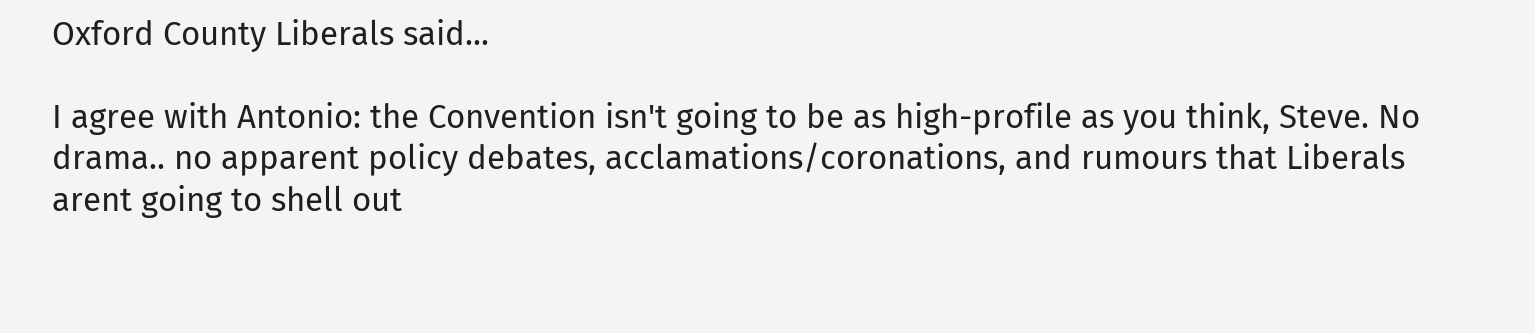Oxford County Liberals said...

I agree with Antonio: the Convention isn't going to be as high-profile as you think, Steve. No drama.. no apparent policy debates, acclamations/coronations, and rumours that Liberals arent going to shell out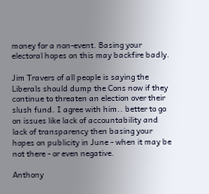money for a non-event. Basing your electoral hopes on this may backfire badly.

Jim Travers of all people is saying the Liberals should dump the Cons now if they continue to threaten an election over their slush fund. I agree with him.. better to go on issues like lack of accountability and lack of transparency then basing your hopes on publicity in June - when it may be not there - or even negative.

Anthony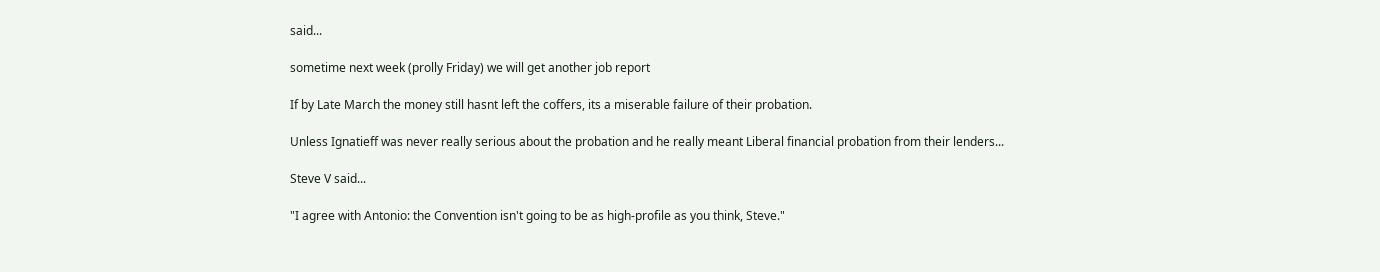said...

sometime next week (prolly Friday) we will get another job report

If by Late March the money still hasnt left the coffers, its a miserable failure of their probation.

Unless Ignatieff was never really serious about the probation and he really meant Liberal financial probation from their lenders...

Steve V said...

"I agree with Antonio: the Convention isn't going to be as high-profile as you think, Steve."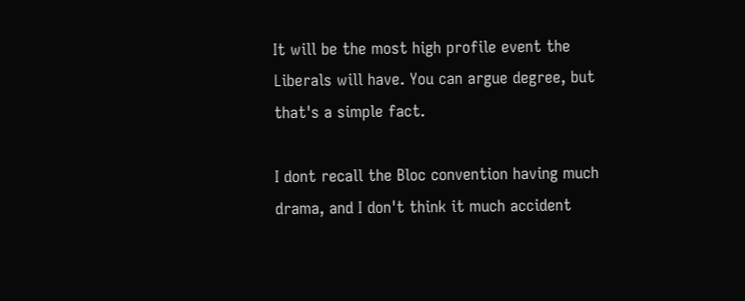It will be the most high profile event the Liberals will have. You can argue degree, but that's a simple fact.

I dont recall the Bloc convention having much drama, and I don't think it much accident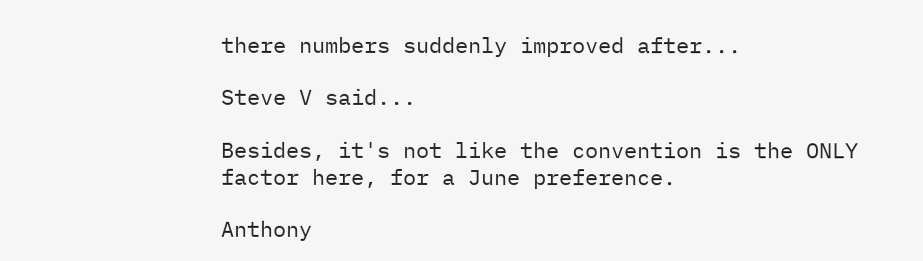there numbers suddenly improved after...

Steve V said...

Besides, it's not like the convention is the ONLY factor here, for a June preference.

Anthony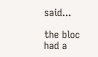said...

the bloc had a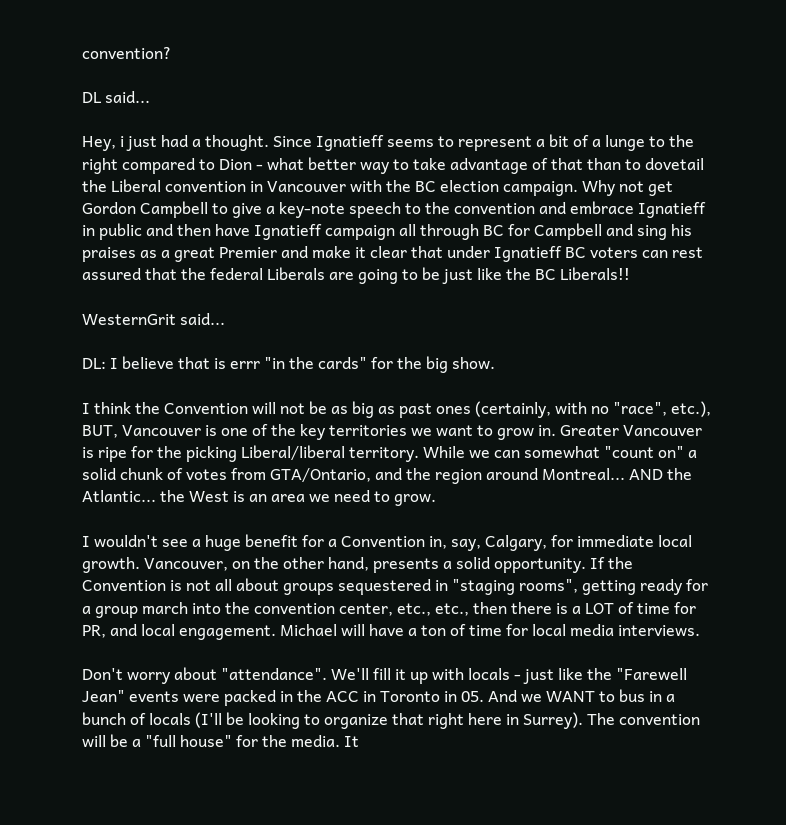convention?

DL said...

Hey, i just had a thought. Since Ignatieff seems to represent a bit of a lunge to the right compared to Dion - what better way to take advantage of that than to dovetail the Liberal convention in Vancouver with the BC election campaign. Why not get Gordon Campbell to give a key-note speech to the convention and embrace Ignatieff in public and then have Ignatieff campaign all through BC for Campbell and sing his praises as a great Premier and make it clear that under Ignatieff BC voters can rest assured that the federal Liberals are going to be just like the BC Liberals!!

WesternGrit said...

DL: I believe that is errr "in the cards" for the big show.

I think the Convention will not be as big as past ones (certainly, with no "race", etc.), BUT, Vancouver is one of the key territories we want to grow in. Greater Vancouver is ripe for the picking Liberal/liberal territory. While we can somewhat "count on" a solid chunk of votes from GTA/Ontario, and the region around Montreal... AND the Atlantic... the West is an area we need to grow.

I wouldn't see a huge benefit for a Convention in, say, Calgary, for immediate local growth. Vancouver, on the other hand, presents a solid opportunity. If the Convention is not all about groups sequestered in "staging rooms", getting ready for a group march into the convention center, etc., etc., then there is a LOT of time for PR, and local engagement. Michael will have a ton of time for local media interviews.

Don't worry about "attendance". We'll fill it up with locals - just like the "Farewell Jean" events were packed in the ACC in Toronto in 05. And we WANT to bus in a bunch of locals (I'll be looking to organize that right here in Surrey). The convention will be a "full house" for the media. It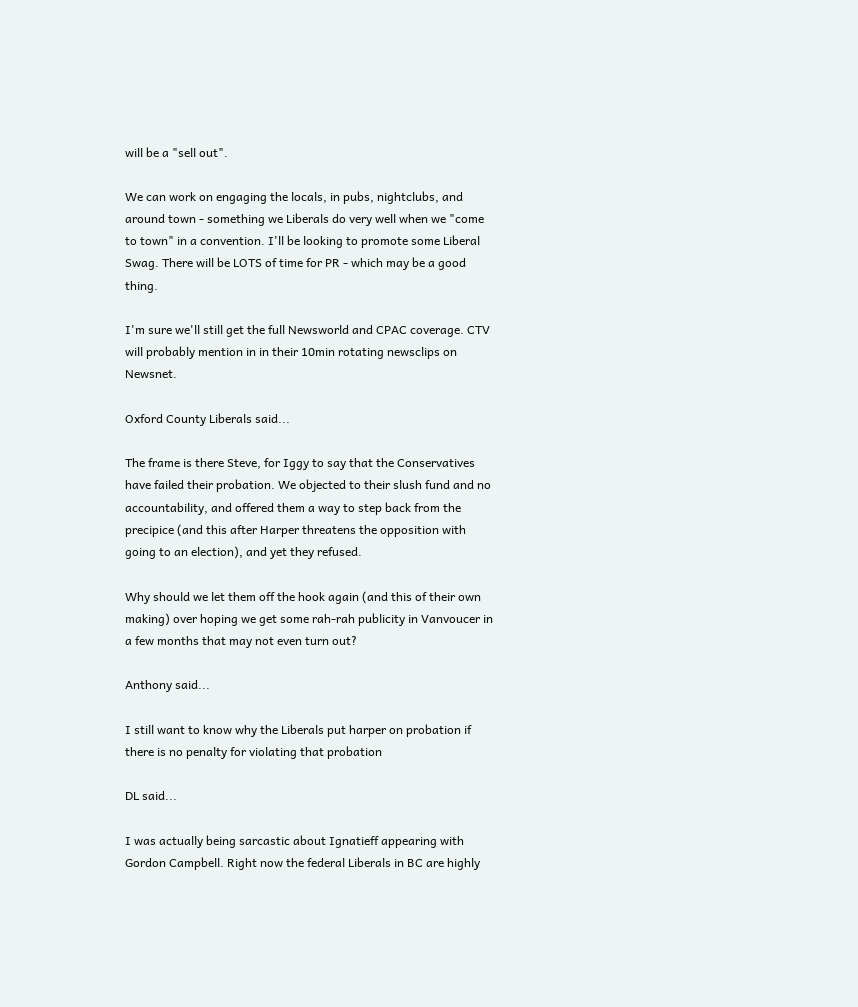will be a "sell out".

We can work on engaging the locals, in pubs, nightclubs, and around town - something we Liberals do very well when we "come to town" in a convention. I'll be looking to promote some Liberal Swag. There will be LOTS of time for PR - which may be a good thing.

I'm sure we'll still get the full Newsworld and CPAC coverage. CTV will probably mention in in their 10min rotating newsclips on Newsnet.

Oxford County Liberals said...

The frame is there Steve, for Iggy to say that the Conservatives have failed their probation. We objected to their slush fund and no accountability, and offered them a way to step back from the precipice (and this after Harper threatens the opposition with going to an election), and yet they refused.

Why should we let them off the hook again (and this of their own making) over hoping we get some rah-rah publicity in Vanvoucer in a few months that may not even turn out?

Anthony said...

I still want to know why the Liberals put harper on probation if there is no penalty for violating that probation

DL said...

I was actually being sarcastic about Ignatieff appearing with Gordon Campbell. Right now the federal Liberals in BC are highly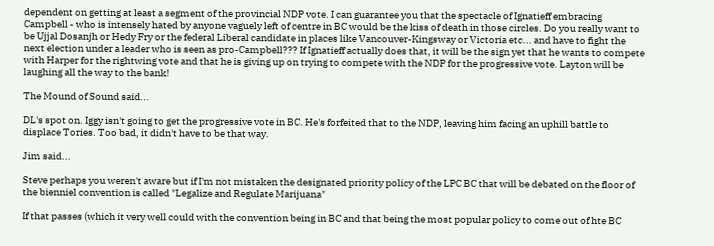dependent on getting at least a segment of the provincial NDP vote. I can guarantee you that the spectacle of Ignatieff embracing Campbell - who is intensely hated by anyone vaguely left of centre in BC would be the kiss of death in those circles. Do you really want to be Ujjal Dosanjh or Hedy Fry or the federal Liberal candidate in places like Vancouver-Kingsway or Victoria etc... and have to fight the next election under a leader who is seen as pro-Campbell??? If Ignatieff actually does that, it will be the sign yet that he wants to compete with Harper for the rightwing vote and that he is giving up on trying to compete with the NDP for the progressive vote. Layton will be laughing all the way to the bank!

The Mound of Sound said...

DL's spot on. Iggy isn't going to get the progressive vote in BC. He's forfeited that to the NDP, leaving him facing an uphill battle to displace Tories. Too bad, it didn't have to be that way.

Jim said...

Steve perhaps you weren't aware but if I'm not mistaken the designated priority policy of the LPC BC that will be debated on the floor of the bienniel convention is called "Legalize and Regulate Marijuana"

If that passes (which it very well could with the convention being in BC and that being the most popular policy to come out of hte BC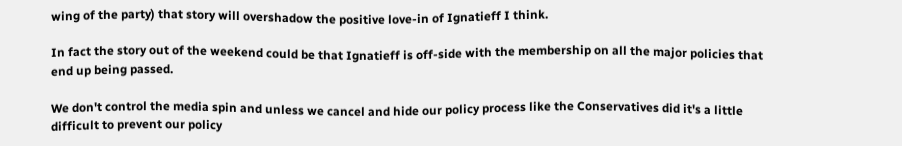wing of the party) that story will overshadow the positive love-in of Ignatieff I think.

In fact the story out of the weekend could be that Ignatieff is off-side with the membership on all the major policies that end up being passed.

We don't control the media spin and unless we cancel and hide our policy process like the Conservatives did it's a little difficult to prevent our policy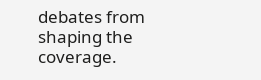debates from shaping the coverage.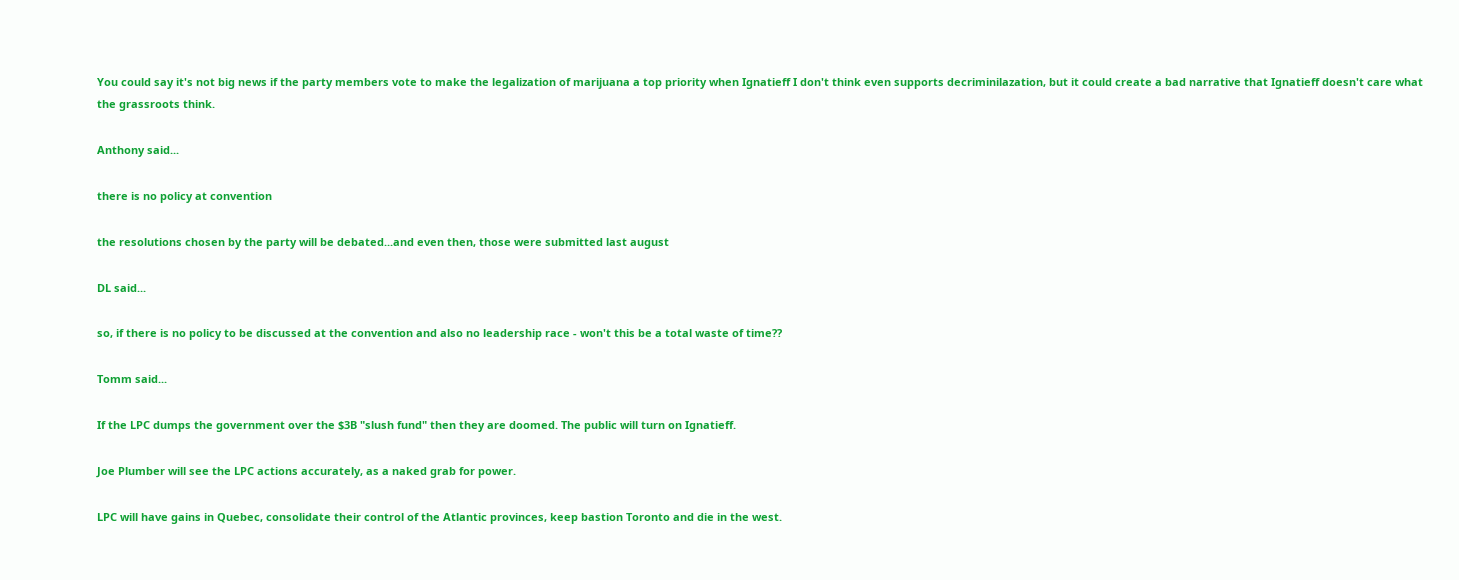You could say it's not big news if the party members vote to make the legalization of marijuana a top priority when Ignatieff I don't think even supports decriminilazation, but it could create a bad narrative that Ignatieff doesn't care what the grassroots think.

Anthony said...

there is no policy at convention

the resolutions chosen by the party will be debated...and even then, those were submitted last august

DL said...

so, if there is no policy to be discussed at the convention and also no leadership race - won't this be a total waste of time??

Tomm said...

If the LPC dumps the government over the $3B "slush fund" then they are doomed. The public will turn on Ignatieff.

Joe Plumber will see the LPC actions accurately, as a naked grab for power.

LPC will have gains in Quebec, consolidate their control of the Atlantic provinces, keep bastion Toronto and die in the west.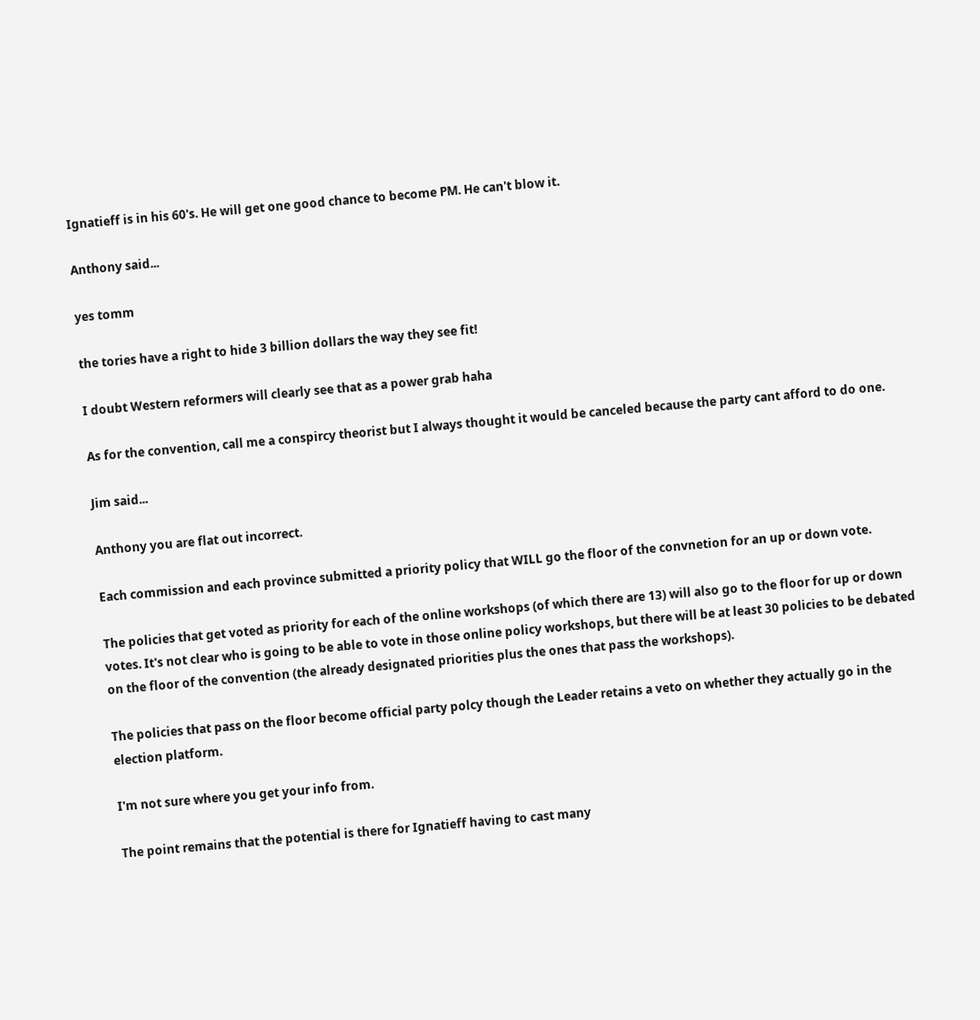Ignatieff is in his 60's. He will get one good chance to become PM. He can't blow it.

Anthony said...

yes tomm

the tories have a right to hide 3 billion dollars the way they see fit!

I doubt Western reformers will clearly see that as a power grab haha

As for the convention, call me a conspircy theorist but I always thought it would be canceled because the party cant afford to do one.

Jim said...

Anthony you are flat out incorrect.

Each commission and each province submitted a priority policy that WILL go the floor of the convnetion for an up or down vote.

The policies that get voted as priority for each of the online workshops (of which there are 13) will also go to the floor for up or down votes. It's not clear who is going to be able to vote in those online policy workshops, but there will be at least 30 policies to be debated on the floor of the convention (the already designated priorities plus the ones that pass the workshops).

The policies that pass on the floor become official party polcy though the Leader retains a veto on whether they actually go in the election platform.

I'm not sure where you get your info from.

The point remains that the potential is there for Ignatieff having to cast many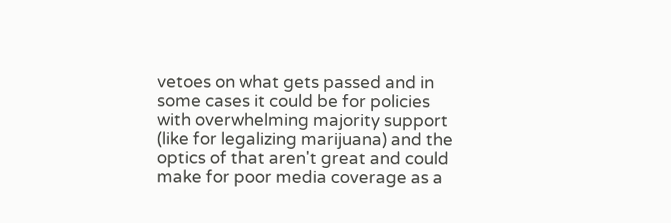vetoes on what gets passed and in some cases it could be for policies with overwhelming majority support (like for legalizing marijuana) and the optics of that aren't great and could make for poor media coverage as a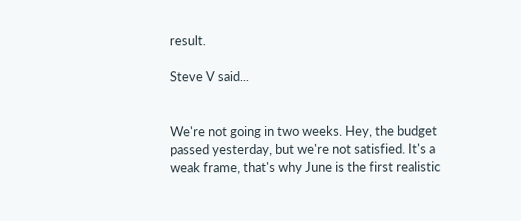result.

Steve V said...


We're not going in two weeks. Hey, the budget passed yesterday, but we're not satisfied. It's a weak frame, that's why June is the first realistic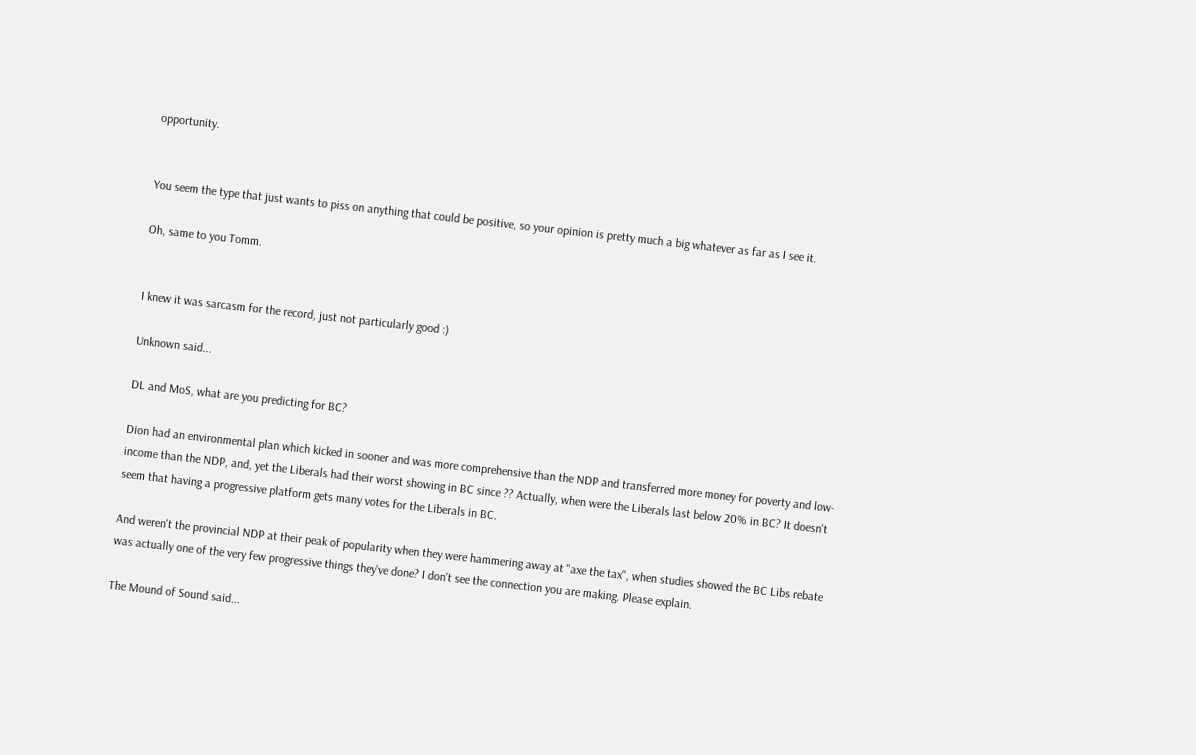opportunity.


You seem the type that just wants to piss on anything that could be positive, so your opinion is pretty much a big whatever as far as I see it.

Oh, same to you Tomm.


I knew it was sarcasm for the record, just not particularly good :)

Unknown said...

DL and MoS, what are you predicting for BC?

Dion had an environmental plan which kicked in sooner and was more comprehensive than the NDP and transferred more money for poverty and low-income than the NDP, and, yet the Liberals had their worst showing in BC since ?? Actually, when were the Liberals last below 20% in BC? It doesn't seem that having a progressive platform gets many votes for the Liberals in BC.

And weren't the provincial NDP at their peak of popularity when they were hammering away at "axe the tax", when studies showed the BC Libs rebate was actually one of the very few progressive things they've done? I don't see the connection you are making. Please explain.

The Mound of Sound said...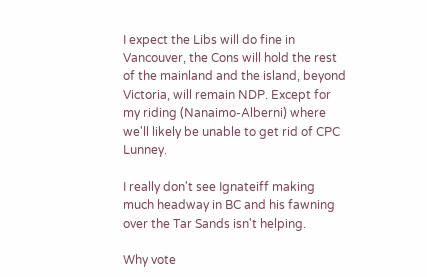I expect the Libs will do fine in Vancouver, the Cons will hold the rest of the mainland and the island, beyond Victoria, will remain NDP. Except for my riding (Nanaimo-Alberni) where we'll likely be unable to get rid of CPC Lunney.

I really don't see Ignateiff making much headway in BC and his fawning over the Tar Sands isn't helping.

Why vote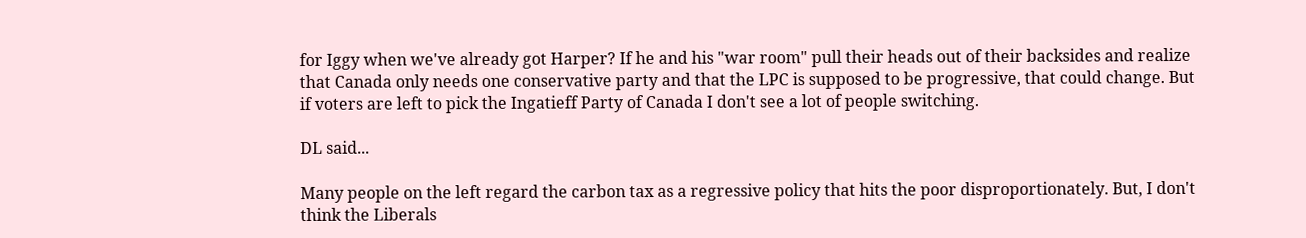for Iggy when we've already got Harper? If he and his "war room" pull their heads out of their backsides and realize that Canada only needs one conservative party and that the LPC is supposed to be progressive, that could change. But if voters are left to pick the Ingatieff Party of Canada I don't see a lot of people switching.

DL said...

Many people on the left regard the carbon tax as a regressive policy that hits the poor disproportionately. But, I don't think the Liberals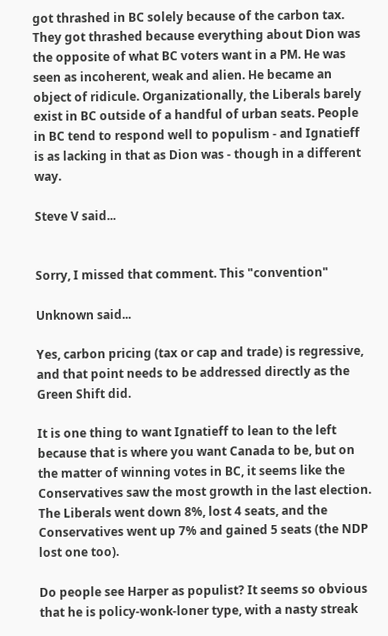got thrashed in BC solely because of the carbon tax. They got thrashed because everything about Dion was the opposite of what BC voters want in a PM. He was seen as incoherent, weak and alien. He became an object of ridicule. Organizationally, the Liberals barely exist in BC outside of a handful of urban seats. People in BC tend to respond well to populism - and Ignatieff is as lacking in that as Dion was - though in a different way.

Steve V said...


Sorry, I missed that comment. This "convention"

Unknown said...

Yes, carbon pricing (tax or cap and trade) is regressive, and that point needs to be addressed directly as the Green Shift did.

It is one thing to want Ignatieff to lean to the left because that is where you want Canada to be, but on the matter of winning votes in BC, it seems like the Conservatives saw the most growth in the last election. The Liberals went down 8%, lost 4 seats, and the Conservatives went up 7% and gained 5 seats (the NDP lost one too).

Do people see Harper as populist? It seems so obvious that he is policy-wonk-loner type, with a nasty streak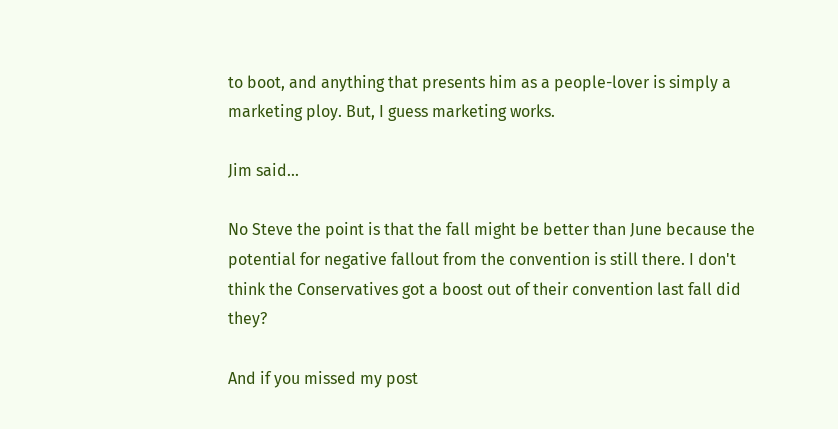to boot, and anything that presents him as a people-lover is simply a marketing ploy. But, I guess marketing works.

Jim said...

No Steve the point is that the fall might be better than June because the potential for negative fallout from the convention is still there. I don't think the Conservatives got a boost out of their convention last fall did they?

And if you missed my post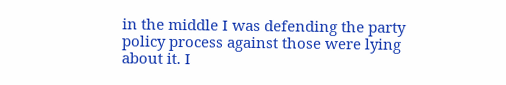in the middle I was defending the party policy process against those were lying about it. I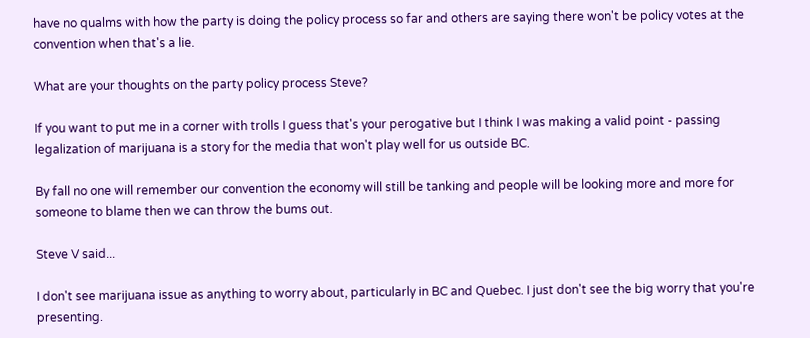have no qualms with how the party is doing the policy process so far and others are saying there won't be policy votes at the convention when that's a lie.

What are your thoughts on the party policy process Steve?

If you want to put me in a corner with trolls I guess that's your perogative but I think I was making a valid point - passing legalization of marijuana is a story for the media that won't play well for us outside BC.

By fall no one will remember our convention the economy will still be tanking and people will be looking more and more for someone to blame then we can throw the bums out.

Steve V said...

I don't see marijuana issue as anything to worry about, particularly in BC and Quebec. I just don't see the big worry that you're presenting.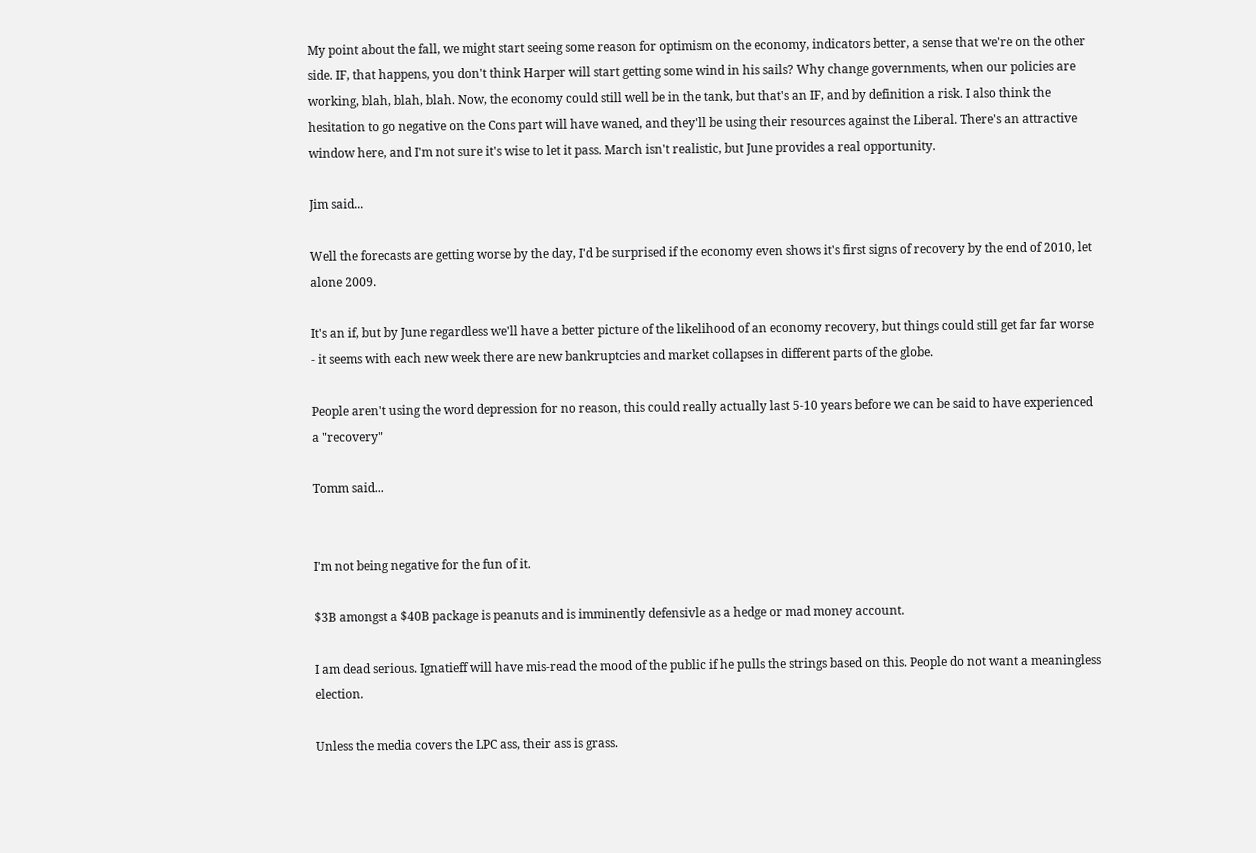My point about the fall, we might start seeing some reason for optimism on the economy, indicators better, a sense that we're on the other side. IF, that happens, you don't think Harper will start getting some wind in his sails? Why change governments, when our policies are working, blah, blah, blah. Now, the economy could still well be in the tank, but that's an IF, and by definition a risk. I also think the hesitation to go negative on the Cons part will have waned, and they'll be using their resources against the Liberal. There's an attractive window here, and I'm not sure it's wise to let it pass. March isn't realistic, but June provides a real opportunity.

Jim said...

Well the forecasts are getting worse by the day, I'd be surprised if the economy even shows it's first signs of recovery by the end of 2010, let alone 2009.

It's an if, but by June regardless we'll have a better picture of the likelihood of an economy recovery, but things could still get far far worse - it seems with each new week there are new bankruptcies and market collapses in different parts of the globe.

People aren't using the word depression for no reason, this could really actually last 5-10 years before we can be said to have experienced a "recovery"

Tomm said...


I'm not being negative for the fun of it.

$3B amongst a $40B package is peanuts and is imminently defensivle as a hedge or mad money account.

I am dead serious. Ignatieff will have mis-read the mood of the public if he pulls the strings based on this. People do not want a meaningless election.

Unless the media covers the LPC ass, their ass is grass.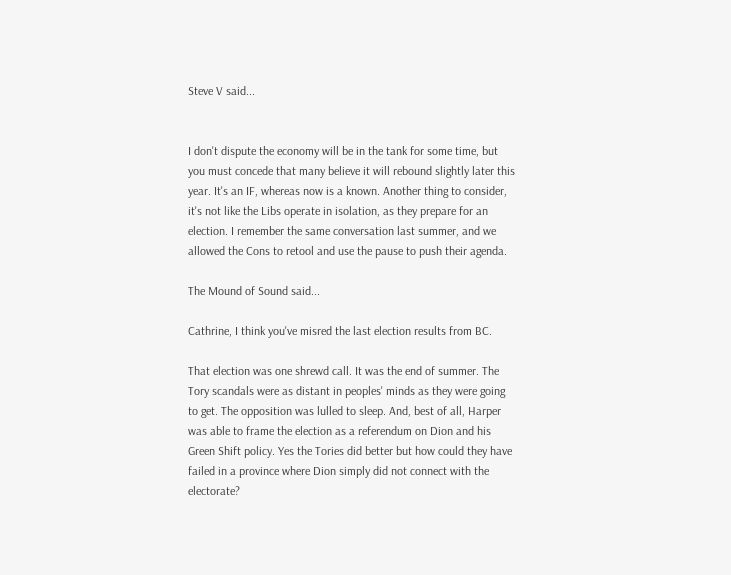Steve V said...


I don't dispute the economy will be in the tank for some time, but you must concede that many believe it will rebound slightly later this year. It's an IF, whereas now is a known. Another thing to consider, it's not like the Libs operate in isolation, as they prepare for an election. I remember the same conversation last summer, and we allowed the Cons to retool and use the pause to push their agenda.

The Mound of Sound said...

Cathrine, I think you've misred the last election results from BC.

That election was one shrewd call. It was the end of summer. The Tory scandals were as distant in peoples' minds as they were going to get. The opposition was lulled to sleep. And, best of all, Harper was able to frame the election as a referendum on Dion and his Green Shift policy. Yes the Tories did better but how could they have failed in a province where Dion simply did not connect with the electorate?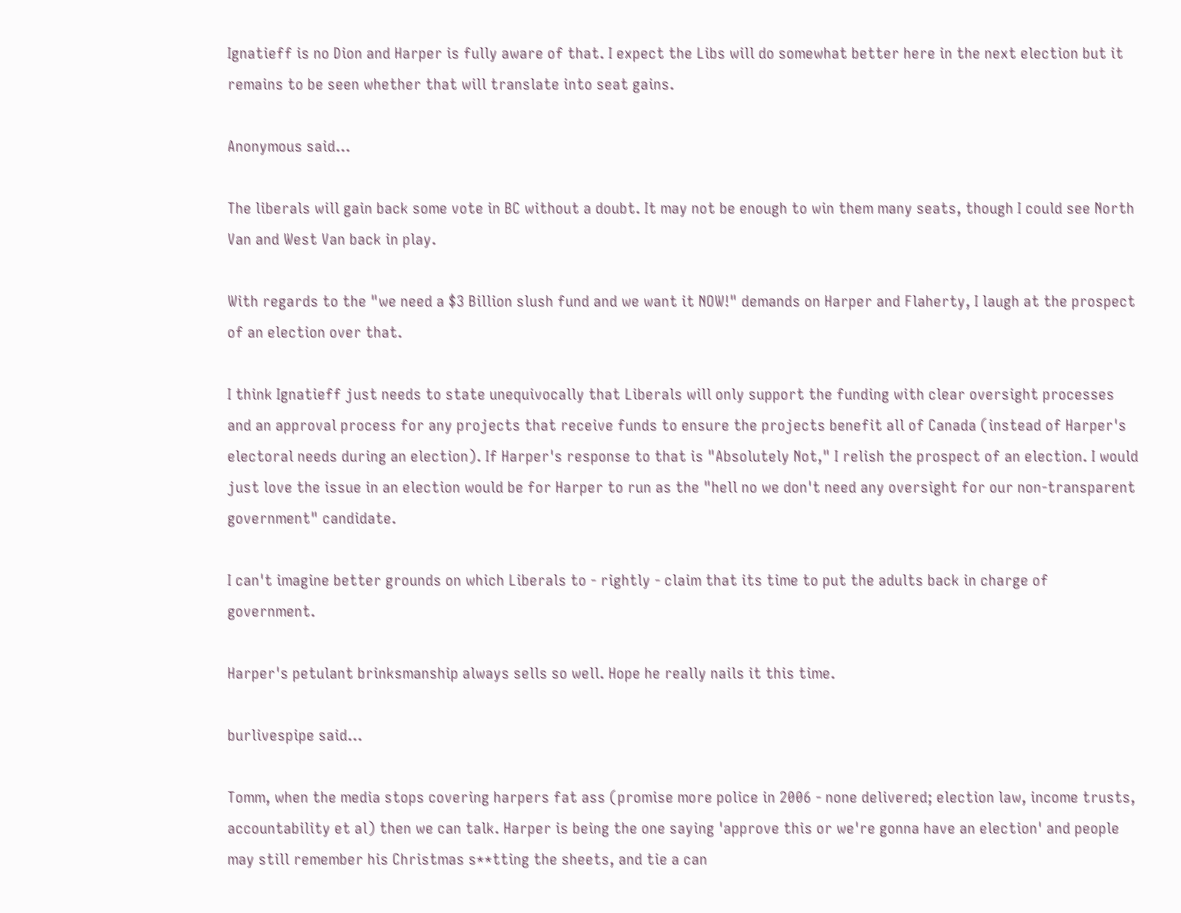Ignatieff is no Dion and Harper is fully aware of that. I expect the Libs will do somewhat better here in the next election but it remains to be seen whether that will translate into seat gains.

Anonymous said...

The liberals will gain back some vote in BC without a doubt. It may not be enough to win them many seats, though I could see North Van and West Van back in play.

With regards to the "we need a $3 Billion slush fund and we want it NOW!" demands on Harper and Flaherty, I laugh at the prospect of an election over that.

I think Ignatieff just needs to state unequivocally that Liberals will only support the funding with clear oversight processes and an approval process for any projects that receive funds to ensure the projects benefit all of Canada (instead of Harper's electoral needs during an election). If Harper's response to that is "Absolutely Not," I relish the prospect of an election. I would just love the issue in an election would be for Harper to run as the "hell no we don't need any oversight for our non-transparent government" candidate.

I can't imagine better grounds on which Liberals to - rightly - claim that its time to put the adults back in charge of government.

Harper's petulant brinksmanship always sells so well. Hope he really nails it this time.

burlivespipe said...

Tomm, when the media stops covering harpers fat ass (promise more police in 2006 - none delivered; election law, income trusts, accountability et al) then we can talk. Harper is being the one saying 'approve this or we're gonna have an election' and people may still remember his Christmas s**tting the sheets, and tie a can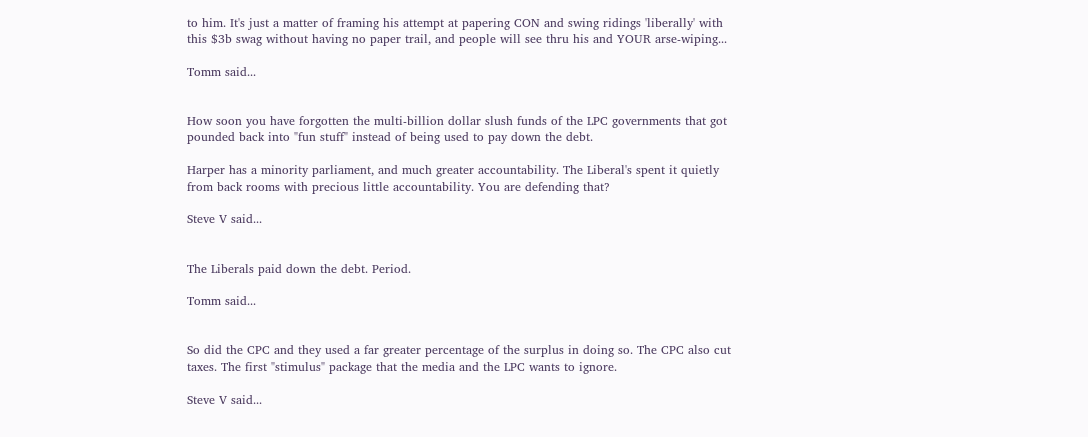to him. It's just a matter of framing his attempt at papering CON and swing ridings 'liberally' with this $3b swag without having no paper trail, and people will see thru his and YOUR arse-wiping...

Tomm said...


How soon you have forgotten the multi-billion dollar slush funds of the LPC governments that got pounded back into "fun stuff" instead of being used to pay down the debt.

Harper has a minority parliament, and much greater accountability. The Liberal's spent it quietly from back rooms with precious little accountability. You are defending that?

Steve V said...


The Liberals paid down the debt. Period.

Tomm said...


So did the CPC and they used a far greater percentage of the surplus in doing so. The CPC also cut taxes. The first "stimulus" package that the media and the LPC wants to ignore.

Steve V said...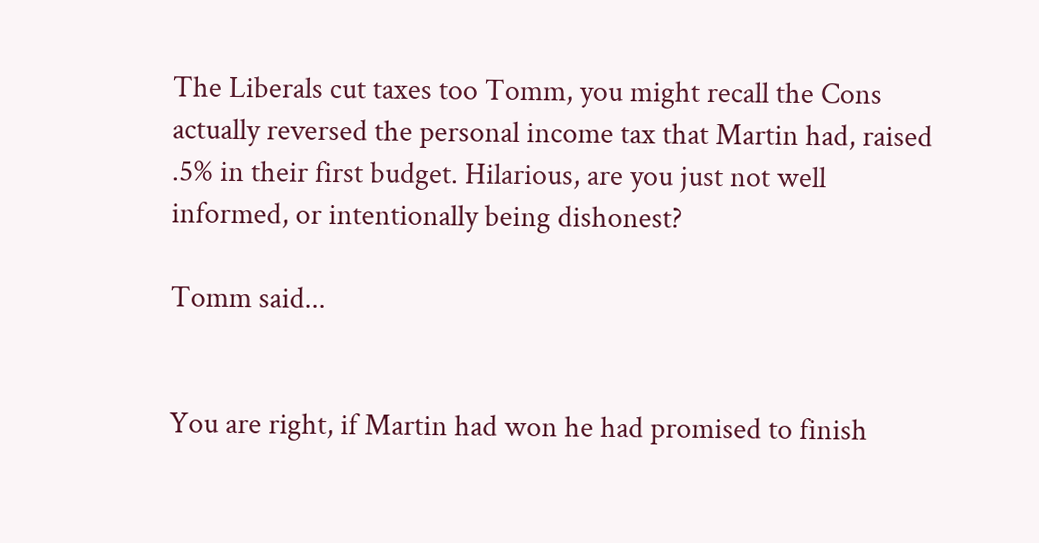The Liberals cut taxes too Tomm, you might recall the Cons actually reversed the personal income tax that Martin had, raised .5% in their first budget. Hilarious, are you just not well informed, or intentionally being dishonest?

Tomm said...


You are right, if Martin had won he had promised to finish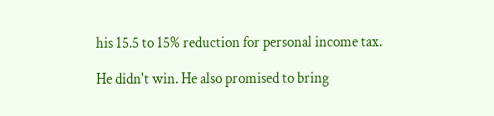his 15.5 to 15% reduction for personal income tax.

He didn't win. He also promised to bring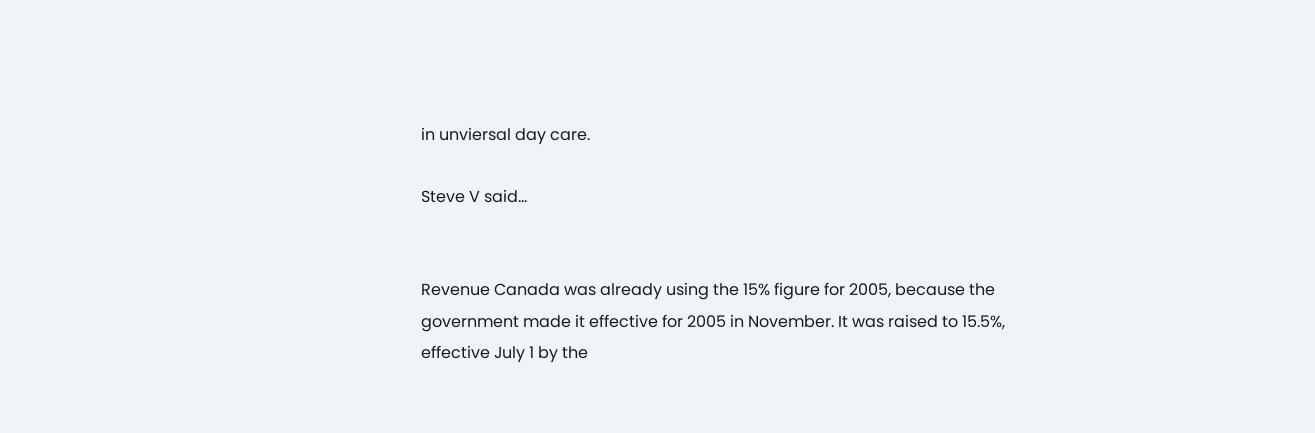in unviersal day care.

Steve V said...


Revenue Canada was already using the 15% figure for 2005, because the government made it effective for 2005 in November. It was raised to 15.5%, effective July 1 by the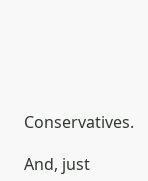Conservatives.

And, just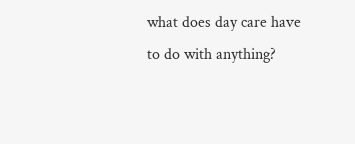what does day care have to do with anything?